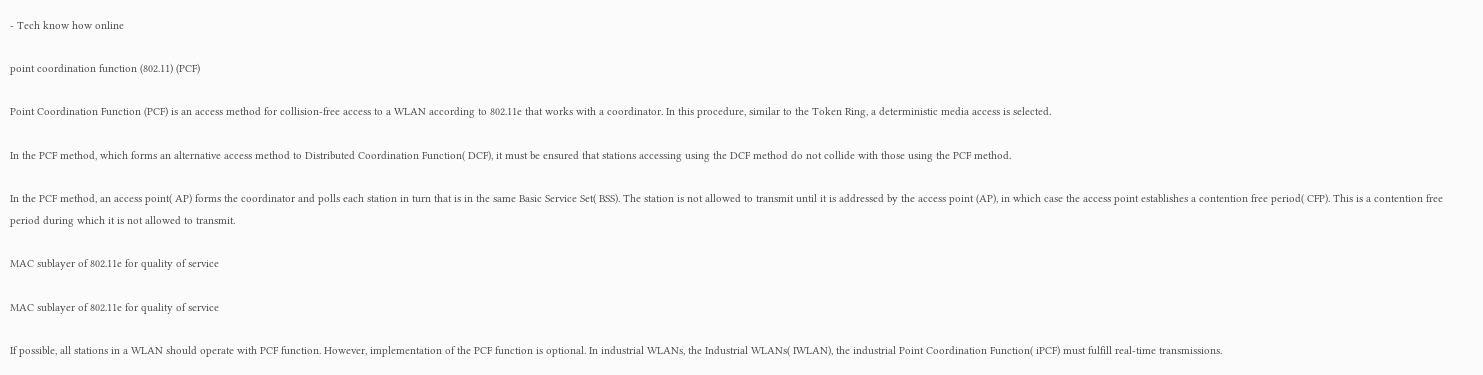- Tech know how online

point coordination function (802.11) (PCF)

Point Coordination Function (PCF) is an access method for collision-free access to a WLAN according to 802.11e that works with a coordinator. In this procedure, similar to the Token Ring, a deterministic media access is selected.

In the PCF method, which forms an alternative access method to Distributed Coordination Function( DCF), it must be ensured that stations accessing using the DCF method do not collide with those using the PCF method.

In the PCF method, an access point( AP) forms the coordinator and polls each station in turn that is in the same Basic Service Set( BSS). The station is not allowed to transmit until it is addressed by the access point (AP), in which case the access point establishes a contention free period( CFP). This is a contention free period during which it is not allowed to transmit.

MAC sublayer of 802.11e for quality of service

MAC sublayer of 802.11e for quality of service

If possible, all stations in a WLAN should operate with PCF function. However, implementation of the PCF function is optional. In industrial WLANs, the Industrial WLANs( IWLAN), the industrial Point Coordination Function( iPCF) must fulfill real-time transmissions.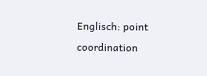Englisch: point coordination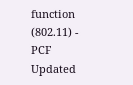function (802.11) - PCF
Updated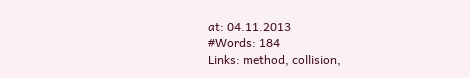at: 04.11.2013
#Words: 184
Links: method, collision,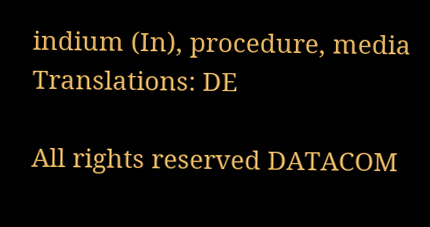indium (In), procedure, media
Translations: DE

All rights reserved DATACOM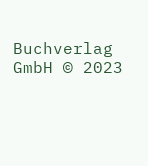Buchverlag GmbH © 2023